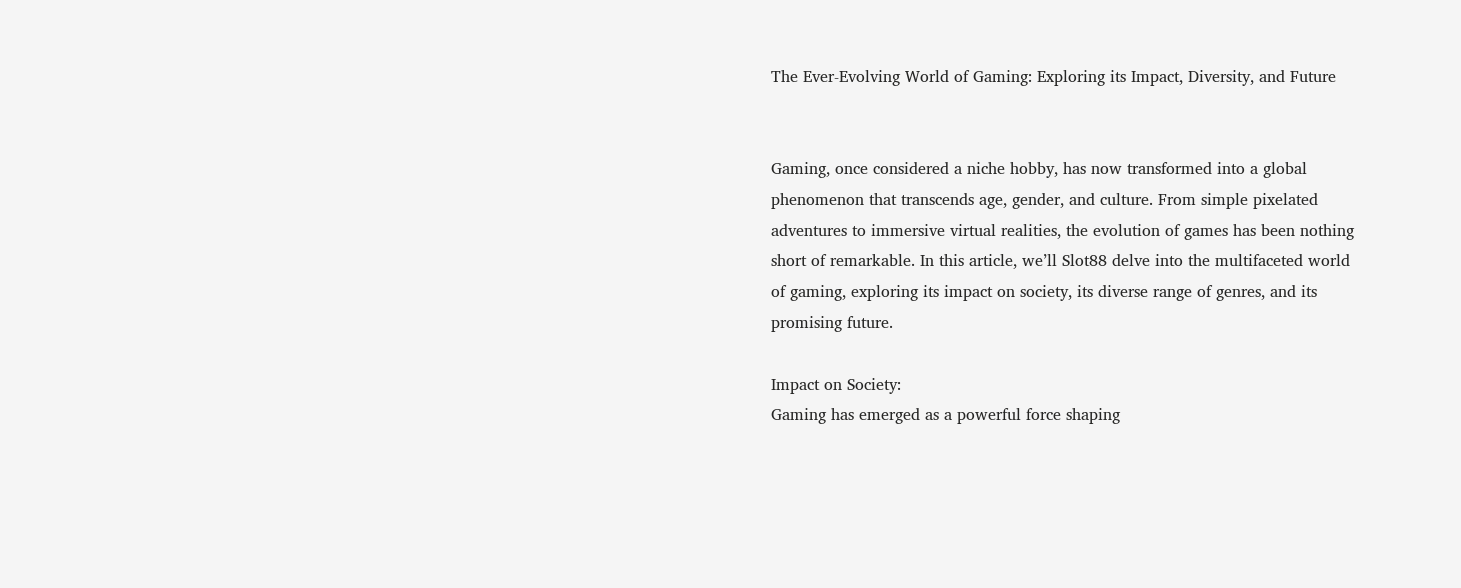The Ever-Evolving World of Gaming: Exploring its Impact, Diversity, and Future


Gaming, once considered a niche hobby, has now transformed into a global phenomenon that transcends age, gender, and culture. From simple pixelated adventures to immersive virtual realities, the evolution of games has been nothing short of remarkable. In this article, we’ll Slot88 delve into the multifaceted world of gaming, exploring its impact on society, its diverse range of genres, and its promising future.

Impact on Society:
Gaming has emerged as a powerful force shaping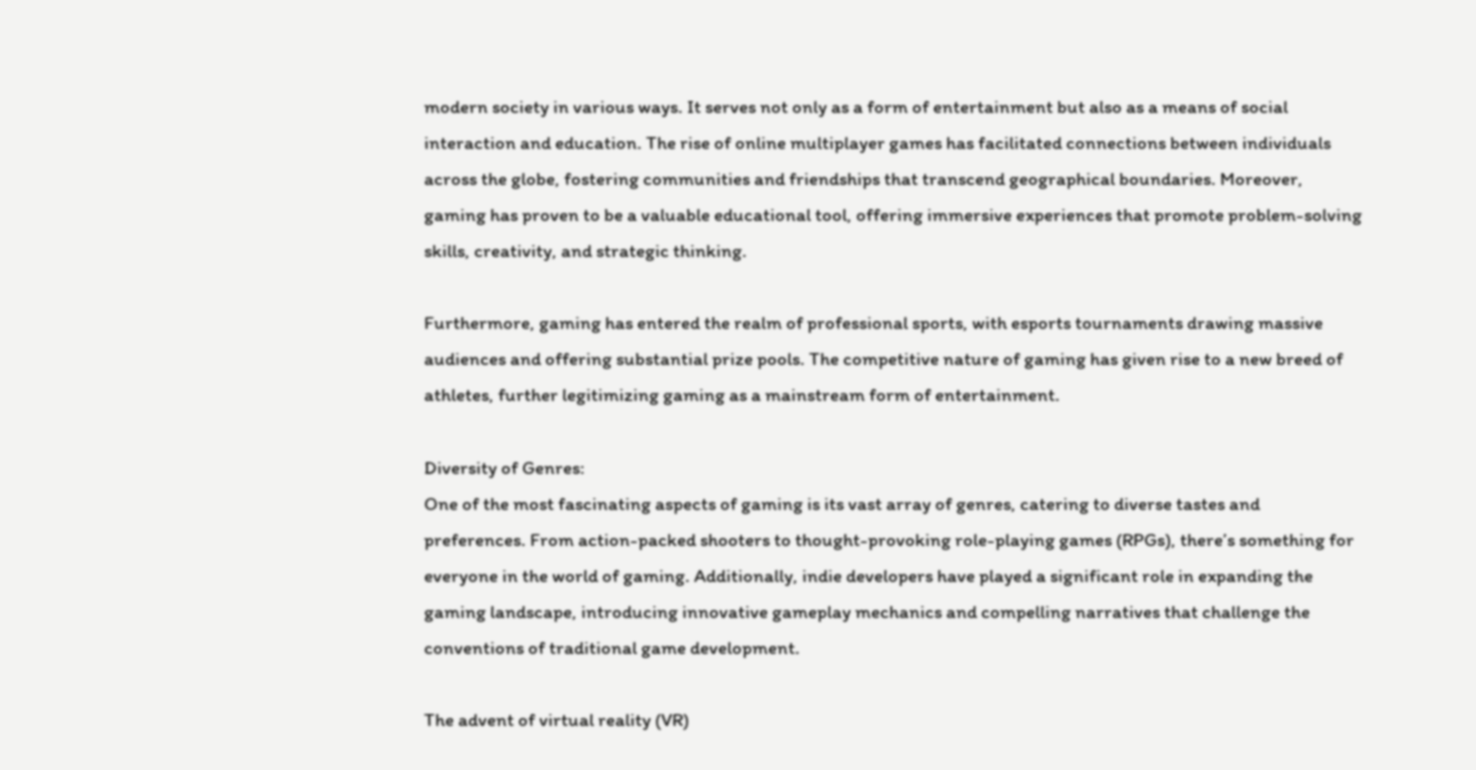modern society in various ways. It serves not only as a form of entertainment but also as a means of social interaction and education. The rise of online multiplayer games has facilitated connections between individuals across the globe, fostering communities and friendships that transcend geographical boundaries. Moreover, gaming has proven to be a valuable educational tool, offering immersive experiences that promote problem-solving skills, creativity, and strategic thinking.

Furthermore, gaming has entered the realm of professional sports, with esports tournaments drawing massive audiences and offering substantial prize pools. The competitive nature of gaming has given rise to a new breed of athletes, further legitimizing gaming as a mainstream form of entertainment.

Diversity of Genres:
One of the most fascinating aspects of gaming is its vast array of genres, catering to diverse tastes and preferences. From action-packed shooters to thought-provoking role-playing games (RPGs), there’s something for everyone in the world of gaming. Additionally, indie developers have played a significant role in expanding the gaming landscape, introducing innovative gameplay mechanics and compelling narratives that challenge the conventions of traditional game development.

The advent of virtual reality (VR)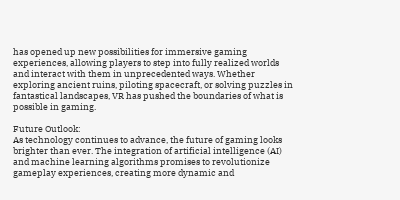has opened up new possibilities for immersive gaming experiences, allowing players to step into fully realized worlds and interact with them in unprecedented ways. Whether exploring ancient ruins, piloting spacecraft, or solving puzzles in fantastical landscapes, VR has pushed the boundaries of what is possible in gaming.

Future Outlook:
As technology continues to advance, the future of gaming looks brighter than ever. The integration of artificial intelligence (AI) and machine learning algorithms promises to revolutionize gameplay experiences, creating more dynamic and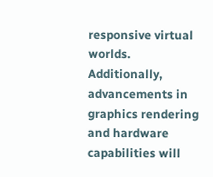responsive virtual worlds. Additionally, advancements in graphics rendering and hardware capabilities will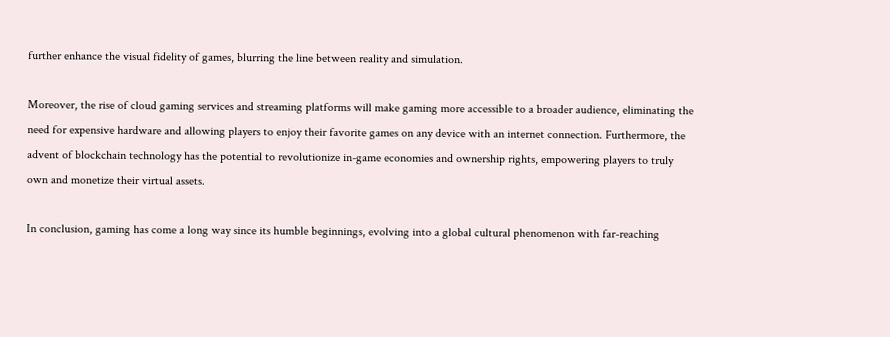further enhance the visual fidelity of games, blurring the line between reality and simulation.

Moreover, the rise of cloud gaming services and streaming platforms will make gaming more accessible to a broader audience, eliminating the need for expensive hardware and allowing players to enjoy their favorite games on any device with an internet connection. Furthermore, the advent of blockchain technology has the potential to revolutionize in-game economies and ownership rights, empowering players to truly own and monetize their virtual assets.

In conclusion, gaming has come a long way since its humble beginnings, evolving into a global cultural phenomenon with far-reaching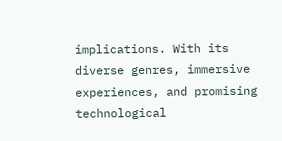implications. With its diverse genres, immersive experiences, and promising technological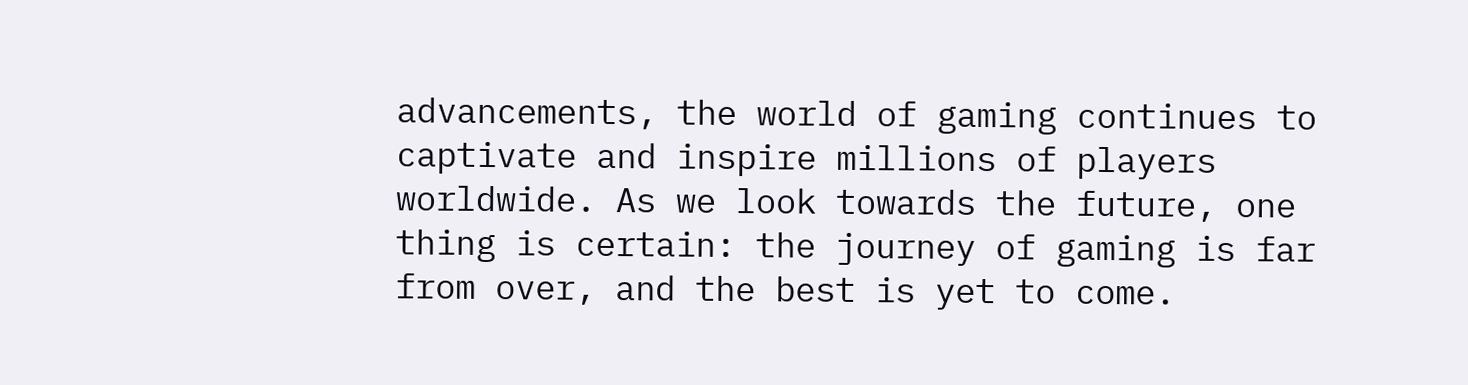advancements, the world of gaming continues to captivate and inspire millions of players worldwide. As we look towards the future, one thing is certain: the journey of gaming is far from over, and the best is yet to come.